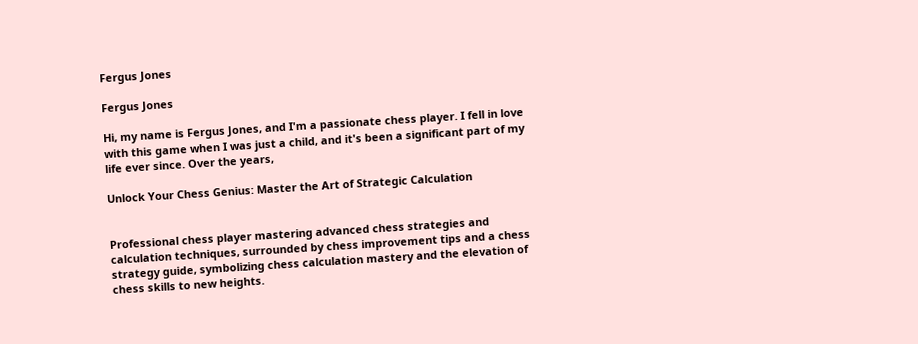Fergus Jones

Fergus Jones

Hi, my name is Fergus Jones, and I'm a passionate chess player. I fell in love with this game when I was just a child, and it's been a significant part of my life ever since. Over the years,

Unlock Your Chess Genius: Master the Art of Strategic Calculation


Professional chess player mastering advanced chess strategies and calculation techniques, surrounded by chess improvement tips and a chess strategy guide, symbolizing chess calculation mastery and the elevation of chess skills to new heights.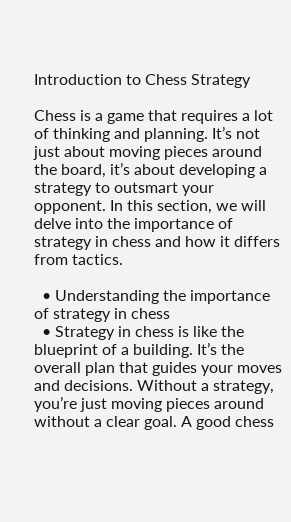Introduction to Chess Strategy

Chess is a game that requires a lot of thinking and planning. It’s not just about moving pieces around the board, it’s about developing a strategy to outsmart your opponent. In this section, we will delve into the importance of strategy in chess and how it differs from tactics.

  • Understanding the importance of strategy in chess
  • Strategy in chess is like the blueprint of a building. It’s the overall plan that guides your moves and decisions. Without a strategy, you’re just moving pieces around without a clear goal. A good chess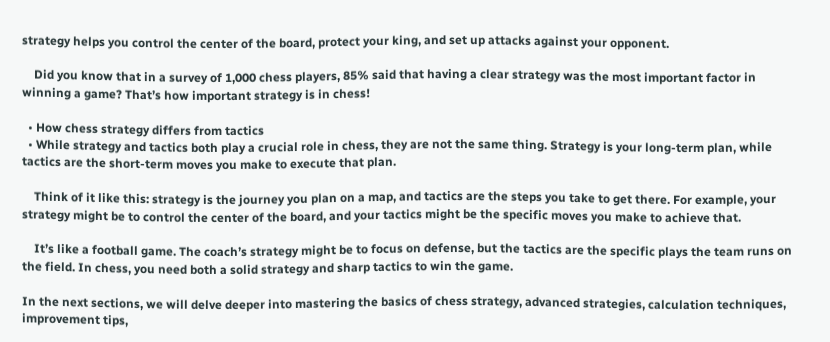strategy helps you control the center of the board, protect your king, and set up attacks against your opponent.

    Did you know that in a survey of 1,000 chess players, 85% said that having a clear strategy was the most important factor in winning a game? That’s how important strategy is in chess!

  • How chess strategy differs from tactics
  • While strategy and tactics both play a crucial role in chess, they are not the same thing. Strategy is your long-term plan, while tactics are the short-term moves you make to execute that plan.

    Think of it like this: strategy is the journey you plan on a map, and tactics are the steps you take to get there. For example, your strategy might be to control the center of the board, and your tactics might be the specific moves you make to achieve that.

    It’s like a football game. The coach’s strategy might be to focus on defense, but the tactics are the specific plays the team runs on the field. In chess, you need both a solid strategy and sharp tactics to win the game.

In the next sections, we will delve deeper into mastering the basics of chess strategy, advanced strategies, calculation techniques, improvement tips,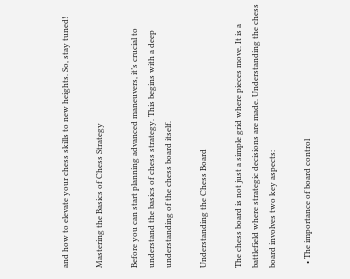and how to elevate your chess skills to new heights. So, stay tuned!

Mastering the Basics of Chess Strategy

Before you can start planning advanced maneuvers, it’s crucial to understand the basics of chess strategy. This begins with a deep understanding of the chess board itself.

Understanding the Chess Board

The chess board is not just a simple grid where pieces move. It is a battlefield where strategic decisions are made. Understanding the chess board involves two key aspects:

  • The importance of board control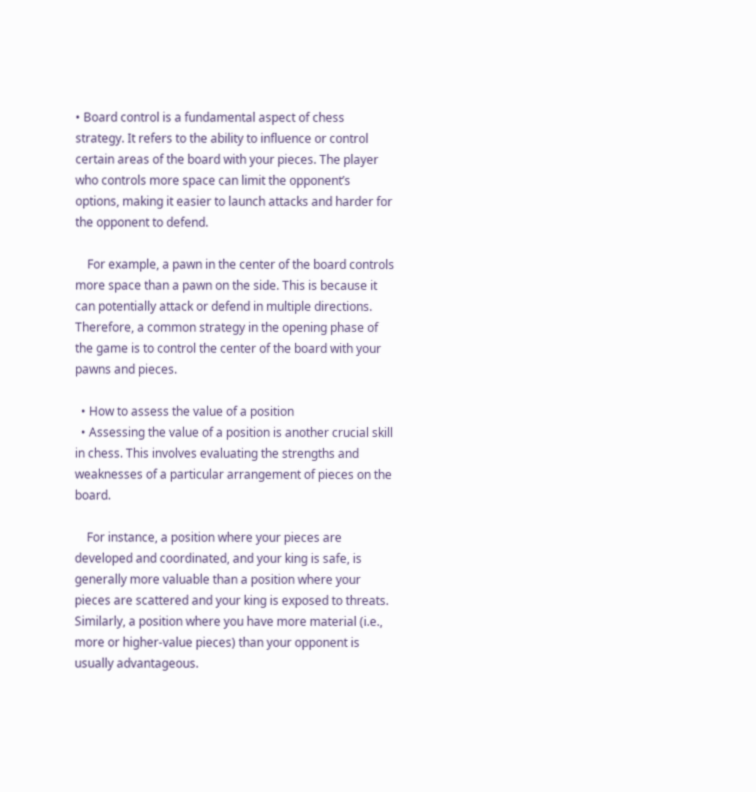• Board control is a fundamental aspect of chess strategy. It refers to the ability to influence or control certain areas of the board with your pieces. The player who controls more space can limit the opponent’s options, making it easier to launch attacks and harder for the opponent to defend.

    For example, a pawn in the center of the board controls more space than a pawn on the side. This is because it can potentially attack or defend in multiple directions. Therefore, a common strategy in the opening phase of the game is to control the center of the board with your pawns and pieces.

  • How to assess the value of a position
  • Assessing the value of a position is another crucial skill in chess. This involves evaluating the strengths and weaknesses of a particular arrangement of pieces on the board.

    For instance, a position where your pieces are developed and coordinated, and your king is safe, is generally more valuable than a position where your pieces are scattered and your king is exposed to threats. Similarly, a position where you have more material (i.e., more or higher-value pieces) than your opponent is usually advantageous.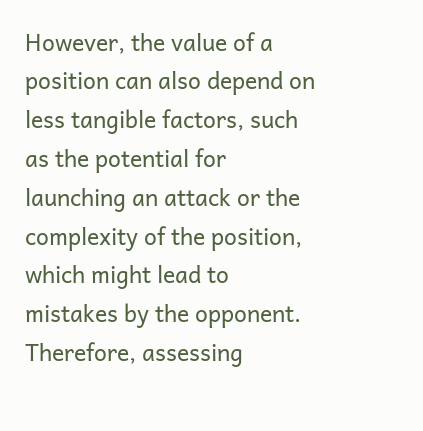However, the value of a position can also depend on less tangible factors, such as the potential for launching an attack or the complexity of the position, which might lead to mistakes by the opponent. Therefore, assessing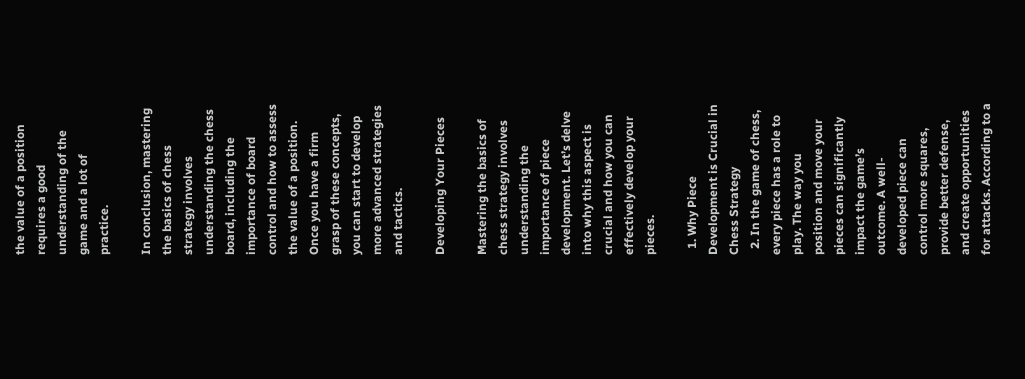the value of a position requires a good understanding of the game and a lot of practice.

In conclusion, mastering the basics of chess strategy involves understanding the chess board, including the importance of board control and how to assess the value of a position. Once you have a firm grasp of these concepts, you can start to develop more advanced strategies and tactics.

Developing Your Pieces

Mastering the basics of chess strategy involves understanding the importance of piece development. Let’s delve into why this aspect is crucial and how you can effectively develop your pieces.

  1. Why Piece Development is Crucial in Chess Strategy
  2. In the game of chess, every piece has a role to play. The way you position and move your pieces can significantly impact the game’s outcome. A well-developed piece can control more squares, provide better defense, and create opportunities for attacks. According to a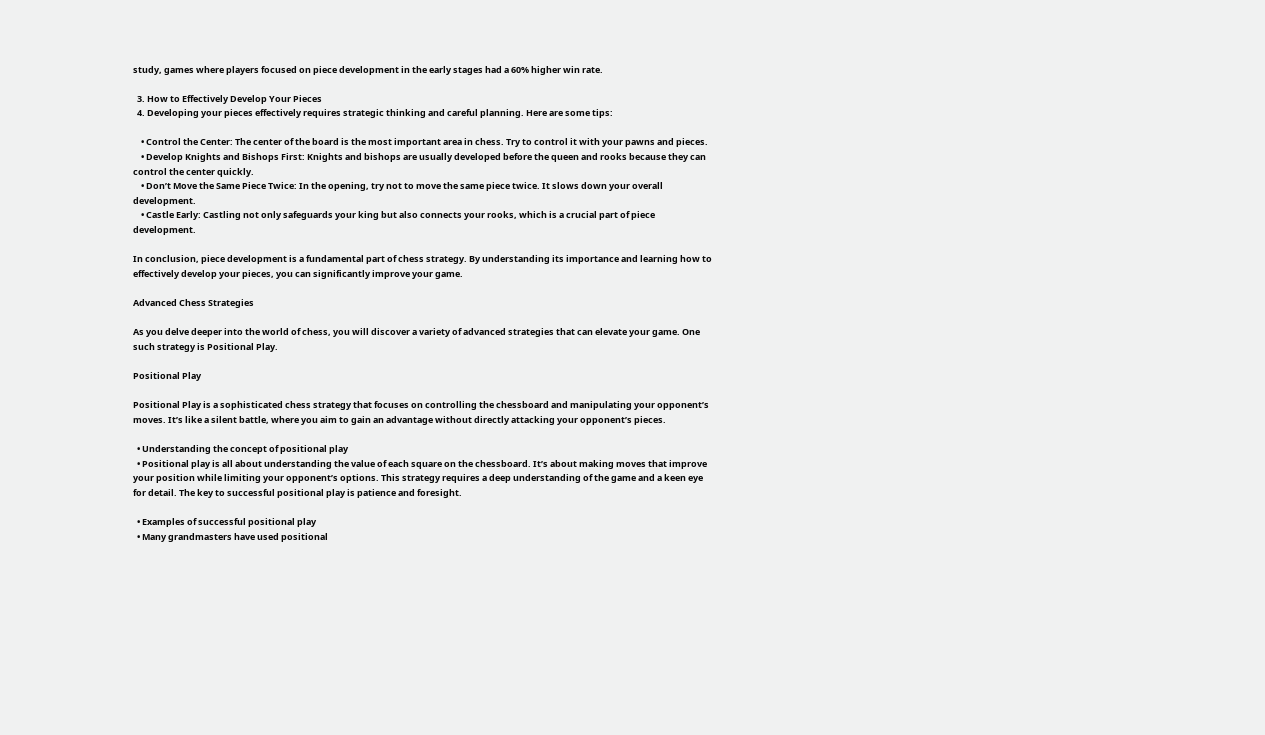study, games where players focused on piece development in the early stages had a 60% higher win rate.

  3. How to Effectively Develop Your Pieces
  4. Developing your pieces effectively requires strategic thinking and careful planning. Here are some tips:

    • Control the Center: The center of the board is the most important area in chess. Try to control it with your pawns and pieces.
    • Develop Knights and Bishops First: Knights and bishops are usually developed before the queen and rooks because they can control the center quickly.
    • Don’t Move the Same Piece Twice: In the opening, try not to move the same piece twice. It slows down your overall development.
    • Castle Early: Castling not only safeguards your king but also connects your rooks, which is a crucial part of piece development.

In conclusion, piece development is a fundamental part of chess strategy. By understanding its importance and learning how to effectively develop your pieces, you can significantly improve your game.

Advanced Chess Strategies

As you delve deeper into the world of chess, you will discover a variety of advanced strategies that can elevate your game. One such strategy is Positional Play.

Positional Play

Positional Play is a sophisticated chess strategy that focuses on controlling the chessboard and manipulating your opponent’s moves. It’s like a silent battle, where you aim to gain an advantage without directly attacking your opponent’s pieces.

  • Understanding the concept of positional play
  • Positional play is all about understanding the value of each square on the chessboard. It’s about making moves that improve your position while limiting your opponent’s options. This strategy requires a deep understanding of the game and a keen eye for detail. The key to successful positional play is patience and foresight.

  • Examples of successful positional play
  • Many grandmasters have used positional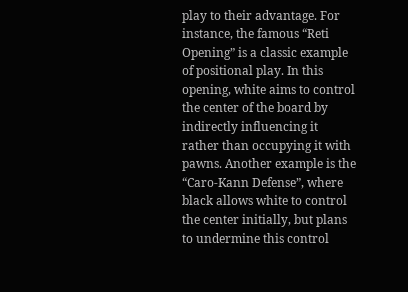play to their advantage. For instance, the famous “Reti Opening” is a classic example of positional play. In this opening, white aims to control the center of the board by indirectly influencing it rather than occupying it with pawns. Another example is the “Caro-Kann Defense”, where black allows white to control the center initially, but plans to undermine this control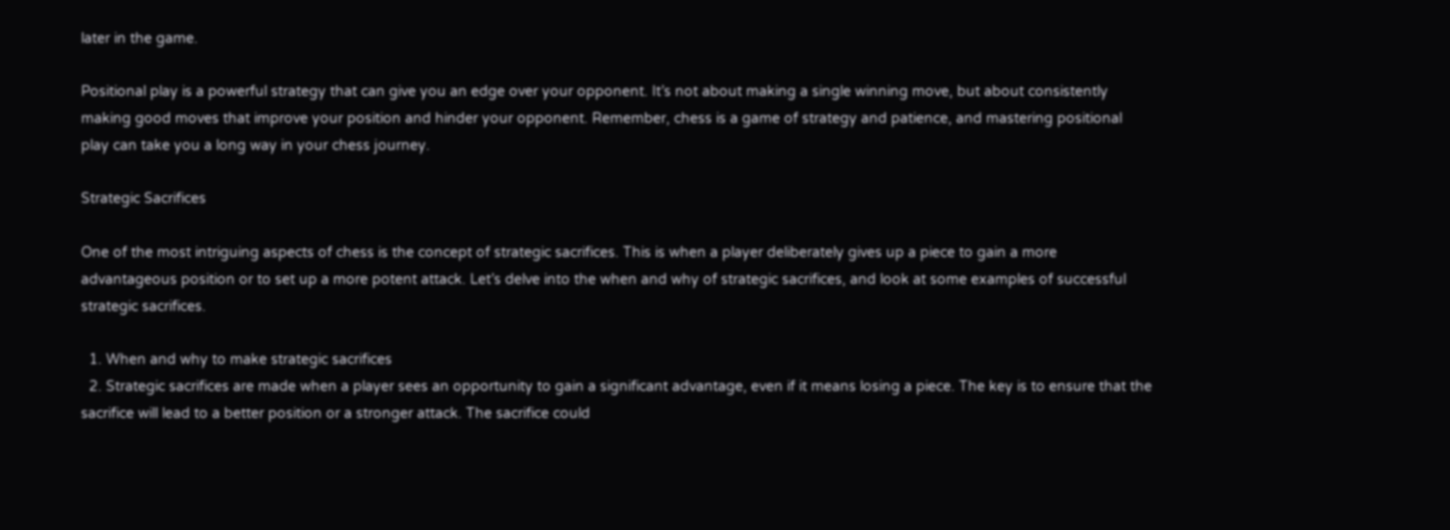later in the game.

Positional play is a powerful strategy that can give you an edge over your opponent. It’s not about making a single winning move, but about consistently making good moves that improve your position and hinder your opponent. Remember, chess is a game of strategy and patience, and mastering positional play can take you a long way in your chess journey.

Strategic Sacrifices

One of the most intriguing aspects of chess is the concept of strategic sacrifices. This is when a player deliberately gives up a piece to gain a more advantageous position or to set up a more potent attack. Let’s delve into the when and why of strategic sacrifices, and look at some examples of successful strategic sacrifices.

  1. When and why to make strategic sacrifices
  2. Strategic sacrifices are made when a player sees an opportunity to gain a significant advantage, even if it means losing a piece. The key is to ensure that the sacrifice will lead to a better position or a stronger attack. The sacrifice could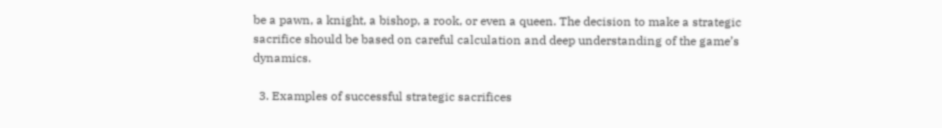be a pawn, a knight, a bishop, a rook, or even a queen. The decision to make a strategic sacrifice should be based on careful calculation and deep understanding of the game’s dynamics.

  3. Examples of successful strategic sacrifices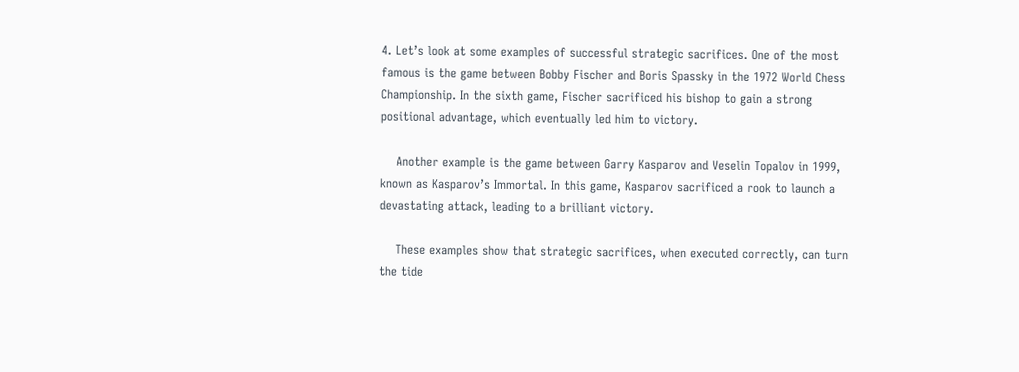4. Let’s look at some examples of successful strategic sacrifices. One of the most famous is the game between Bobby Fischer and Boris Spassky in the 1972 World Chess Championship. In the sixth game, Fischer sacrificed his bishop to gain a strong positional advantage, which eventually led him to victory.

    Another example is the game between Garry Kasparov and Veselin Topalov in 1999, known as Kasparov’s Immortal. In this game, Kasparov sacrificed a rook to launch a devastating attack, leading to a brilliant victory.

    These examples show that strategic sacrifices, when executed correctly, can turn the tide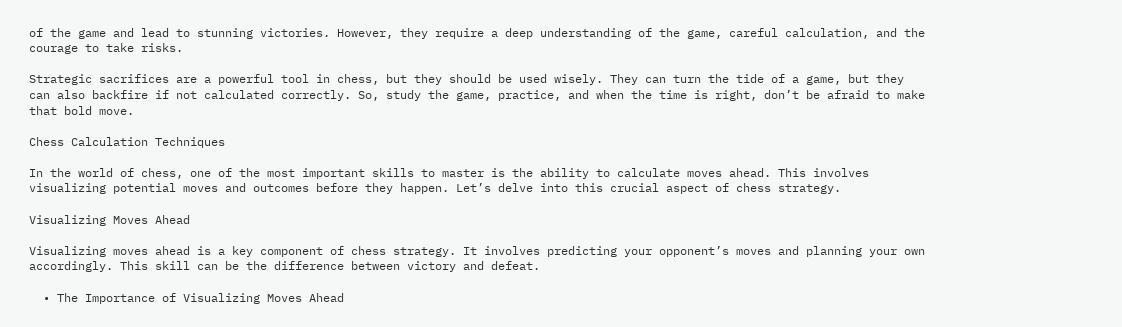of the game and lead to stunning victories. However, they require a deep understanding of the game, careful calculation, and the courage to take risks.

Strategic sacrifices are a powerful tool in chess, but they should be used wisely. They can turn the tide of a game, but they can also backfire if not calculated correctly. So, study the game, practice, and when the time is right, don’t be afraid to make that bold move.

Chess Calculation Techniques

In the world of chess, one of the most important skills to master is the ability to calculate moves ahead. This involves visualizing potential moves and outcomes before they happen. Let’s delve into this crucial aspect of chess strategy.

Visualizing Moves Ahead

Visualizing moves ahead is a key component of chess strategy. It involves predicting your opponent’s moves and planning your own accordingly. This skill can be the difference between victory and defeat.

  • The Importance of Visualizing Moves Ahead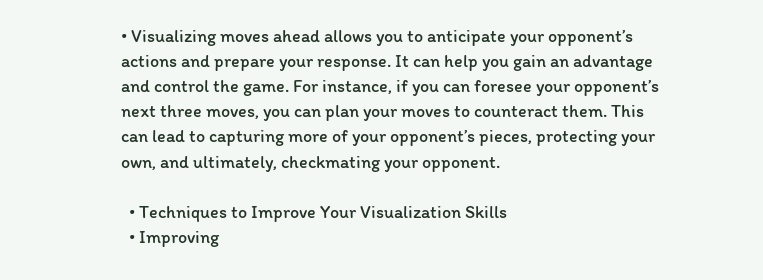• Visualizing moves ahead allows you to anticipate your opponent’s actions and prepare your response. It can help you gain an advantage and control the game. For instance, if you can foresee your opponent’s next three moves, you can plan your moves to counteract them. This can lead to capturing more of your opponent’s pieces, protecting your own, and ultimately, checkmating your opponent.

  • Techniques to Improve Your Visualization Skills
  • Improving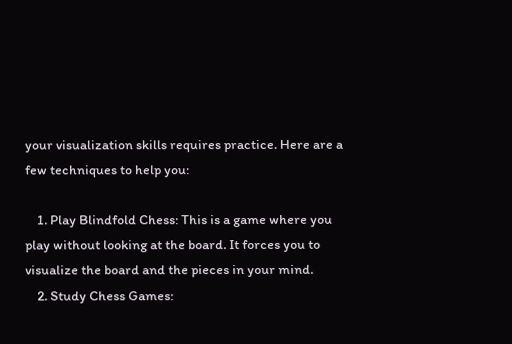your visualization skills requires practice. Here are a few techniques to help you:

    1. Play Blindfold Chess: This is a game where you play without looking at the board. It forces you to visualize the board and the pieces in your mind.
    2. Study Chess Games: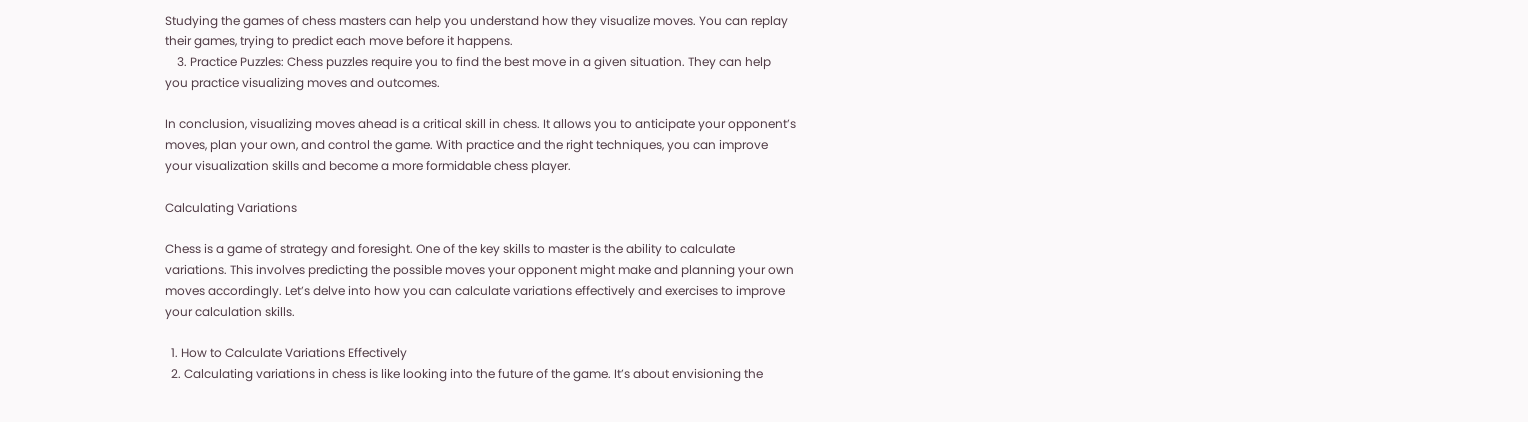Studying the games of chess masters can help you understand how they visualize moves. You can replay their games, trying to predict each move before it happens.
    3. Practice Puzzles: Chess puzzles require you to find the best move in a given situation. They can help you practice visualizing moves and outcomes.

In conclusion, visualizing moves ahead is a critical skill in chess. It allows you to anticipate your opponent’s moves, plan your own, and control the game. With practice and the right techniques, you can improve your visualization skills and become a more formidable chess player.

Calculating Variations

Chess is a game of strategy and foresight. One of the key skills to master is the ability to calculate variations. This involves predicting the possible moves your opponent might make and planning your own moves accordingly. Let’s delve into how you can calculate variations effectively and exercises to improve your calculation skills.

  1. How to Calculate Variations Effectively
  2. Calculating variations in chess is like looking into the future of the game. It’s about envisioning the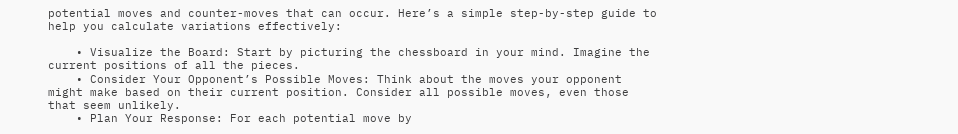potential moves and counter-moves that can occur. Here’s a simple step-by-step guide to help you calculate variations effectively:

    • Visualize the Board: Start by picturing the chessboard in your mind. Imagine the current positions of all the pieces.
    • Consider Your Opponent’s Possible Moves: Think about the moves your opponent might make based on their current position. Consider all possible moves, even those that seem unlikely.
    • Plan Your Response: For each potential move by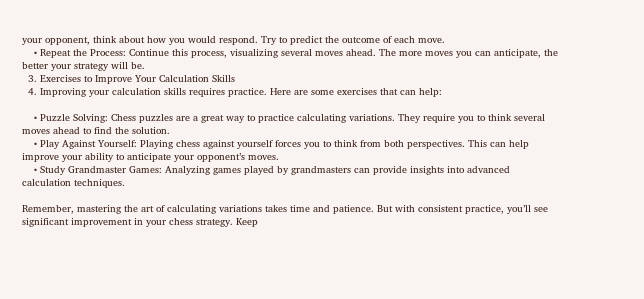your opponent, think about how you would respond. Try to predict the outcome of each move.
    • Repeat the Process: Continue this process, visualizing several moves ahead. The more moves you can anticipate, the better your strategy will be.
  3. Exercises to Improve Your Calculation Skills
  4. Improving your calculation skills requires practice. Here are some exercises that can help:

    • Puzzle Solving: Chess puzzles are a great way to practice calculating variations. They require you to think several moves ahead to find the solution.
    • Play Against Yourself: Playing chess against yourself forces you to think from both perspectives. This can help improve your ability to anticipate your opponent’s moves.
    • Study Grandmaster Games: Analyzing games played by grandmasters can provide insights into advanced calculation techniques.

Remember, mastering the art of calculating variations takes time and patience. But with consistent practice, you’ll see significant improvement in your chess strategy. Keep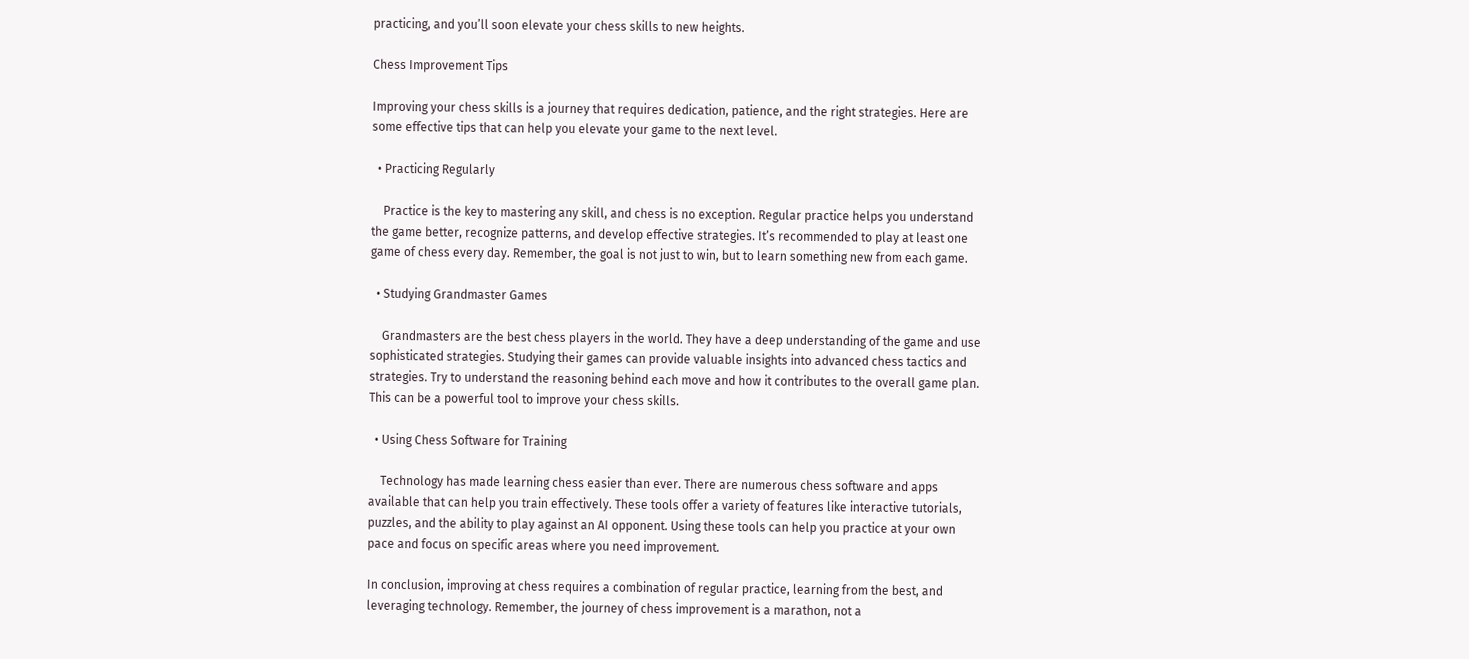practicing, and you’ll soon elevate your chess skills to new heights.

Chess Improvement Tips

Improving your chess skills is a journey that requires dedication, patience, and the right strategies. Here are some effective tips that can help you elevate your game to the next level.

  • Practicing Regularly

    Practice is the key to mastering any skill, and chess is no exception. Regular practice helps you understand the game better, recognize patterns, and develop effective strategies. It’s recommended to play at least one game of chess every day. Remember, the goal is not just to win, but to learn something new from each game.

  • Studying Grandmaster Games

    Grandmasters are the best chess players in the world. They have a deep understanding of the game and use sophisticated strategies. Studying their games can provide valuable insights into advanced chess tactics and strategies. Try to understand the reasoning behind each move and how it contributes to the overall game plan. This can be a powerful tool to improve your chess skills.

  • Using Chess Software for Training

    Technology has made learning chess easier than ever. There are numerous chess software and apps available that can help you train effectively. These tools offer a variety of features like interactive tutorials, puzzles, and the ability to play against an AI opponent. Using these tools can help you practice at your own pace and focus on specific areas where you need improvement.

In conclusion, improving at chess requires a combination of regular practice, learning from the best, and leveraging technology. Remember, the journey of chess improvement is a marathon, not a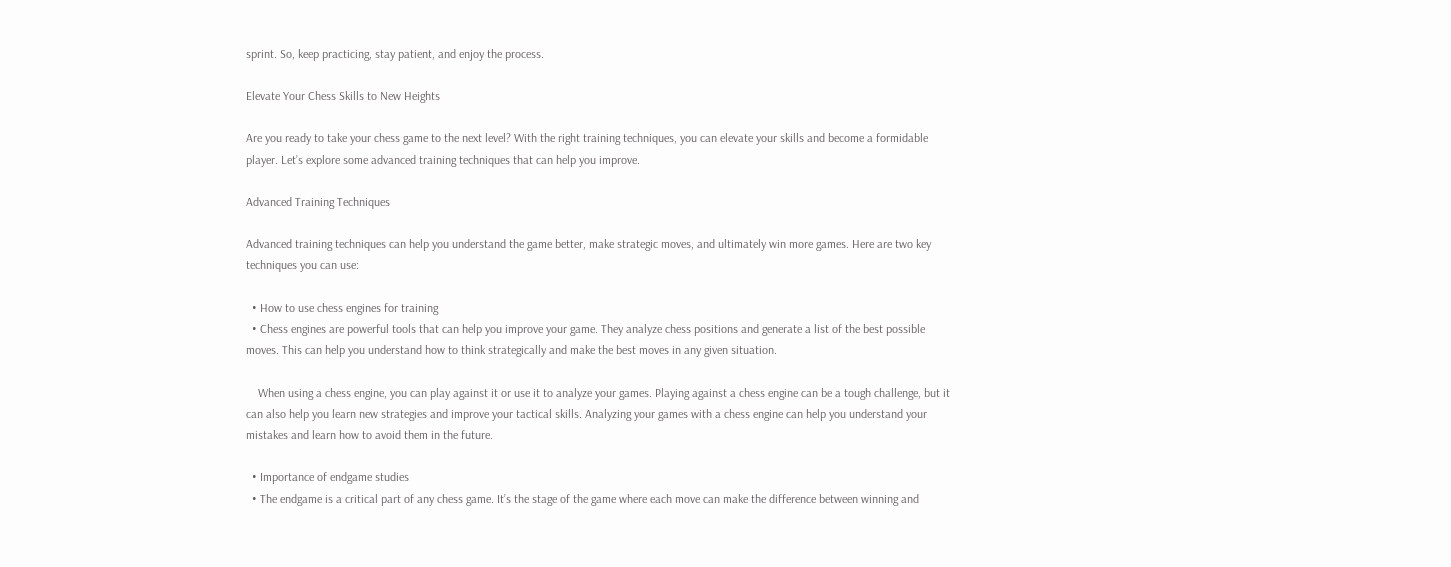sprint. So, keep practicing, stay patient, and enjoy the process.

Elevate Your Chess Skills to New Heights

Are you ready to take your chess game to the next level? With the right training techniques, you can elevate your skills and become a formidable player. Let’s explore some advanced training techniques that can help you improve.

Advanced Training Techniques

Advanced training techniques can help you understand the game better, make strategic moves, and ultimately win more games. Here are two key techniques you can use:

  • How to use chess engines for training
  • Chess engines are powerful tools that can help you improve your game. They analyze chess positions and generate a list of the best possible moves. This can help you understand how to think strategically and make the best moves in any given situation.

    When using a chess engine, you can play against it or use it to analyze your games. Playing against a chess engine can be a tough challenge, but it can also help you learn new strategies and improve your tactical skills. Analyzing your games with a chess engine can help you understand your mistakes and learn how to avoid them in the future.

  • Importance of endgame studies
  • The endgame is a critical part of any chess game. It’s the stage of the game where each move can make the difference between winning and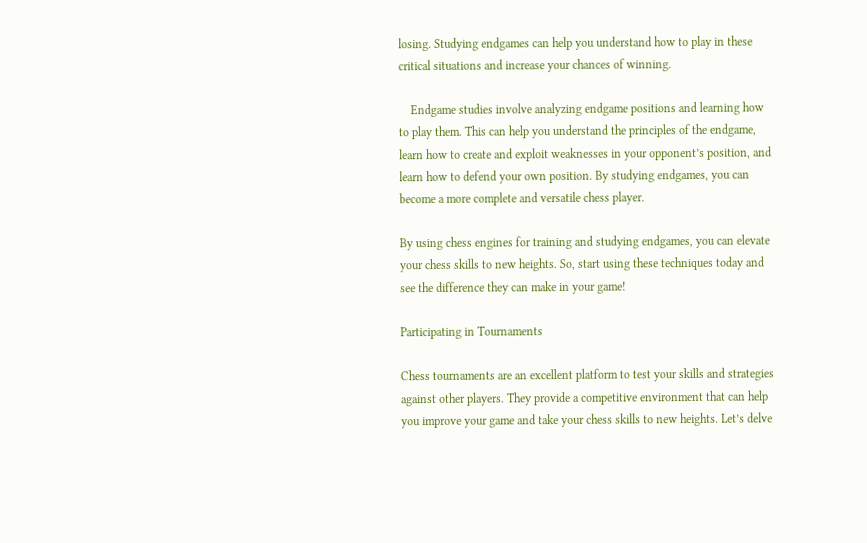losing. Studying endgames can help you understand how to play in these critical situations and increase your chances of winning.

    Endgame studies involve analyzing endgame positions and learning how to play them. This can help you understand the principles of the endgame, learn how to create and exploit weaknesses in your opponent’s position, and learn how to defend your own position. By studying endgames, you can become a more complete and versatile chess player.

By using chess engines for training and studying endgames, you can elevate your chess skills to new heights. So, start using these techniques today and see the difference they can make in your game!

Participating in Tournaments

Chess tournaments are an excellent platform to test your skills and strategies against other players. They provide a competitive environment that can help you improve your game and take your chess skills to new heights. Let’s delve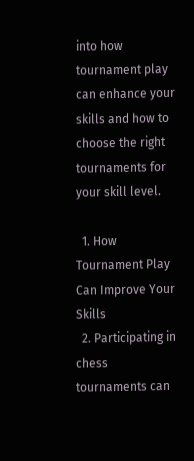into how tournament play can enhance your skills and how to choose the right tournaments for your skill level.

  1. How Tournament Play Can Improve Your Skills
  2. Participating in chess tournaments can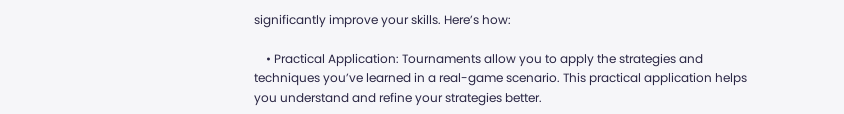significantly improve your skills. Here’s how:

    • Practical Application: Tournaments allow you to apply the strategies and techniques you’ve learned in a real-game scenario. This practical application helps you understand and refine your strategies better.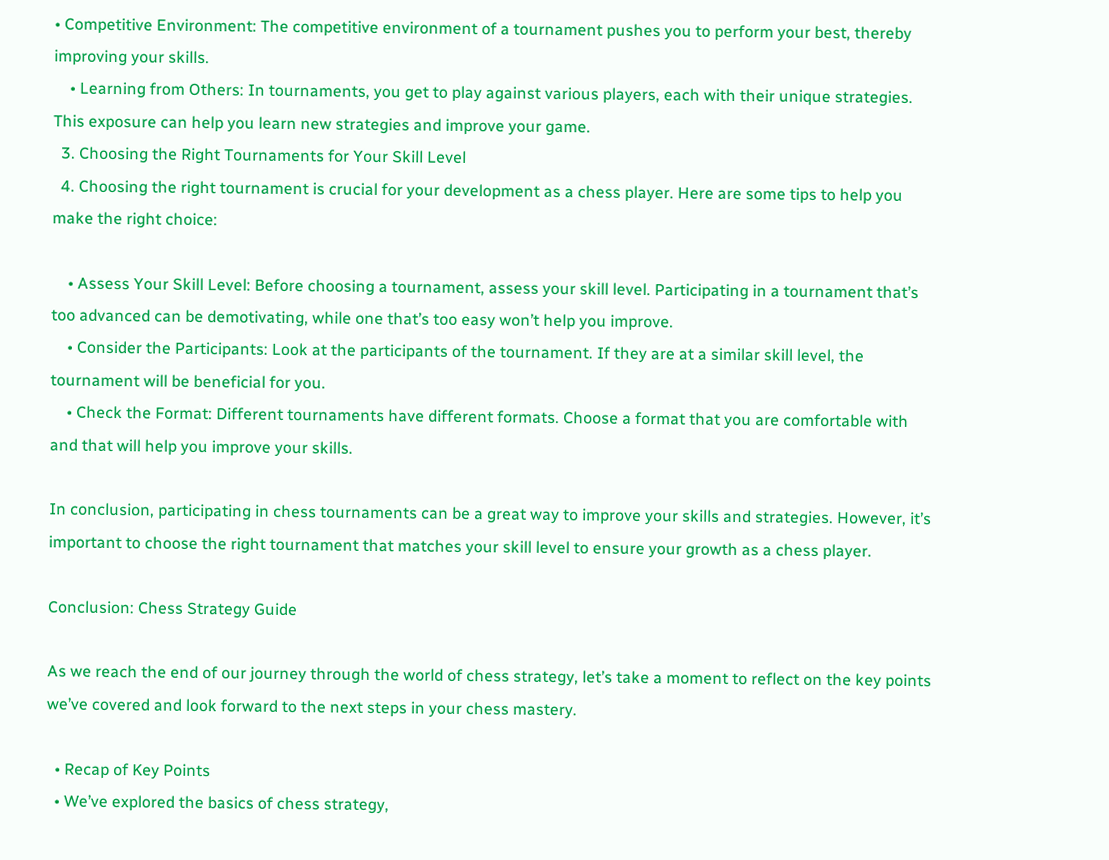• Competitive Environment: The competitive environment of a tournament pushes you to perform your best, thereby improving your skills.
    • Learning from Others: In tournaments, you get to play against various players, each with their unique strategies. This exposure can help you learn new strategies and improve your game.
  3. Choosing the Right Tournaments for Your Skill Level
  4. Choosing the right tournament is crucial for your development as a chess player. Here are some tips to help you make the right choice:

    • Assess Your Skill Level: Before choosing a tournament, assess your skill level. Participating in a tournament that’s too advanced can be demotivating, while one that’s too easy won’t help you improve.
    • Consider the Participants: Look at the participants of the tournament. If they are at a similar skill level, the tournament will be beneficial for you.
    • Check the Format: Different tournaments have different formats. Choose a format that you are comfortable with and that will help you improve your skills.

In conclusion, participating in chess tournaments can be a great way to improve your skills and strategies. However, it’s important to choose the right tournament that matches your skill level to ensure your growth as a chess player.

Conclusion: Chess Strategy Guide

As we reach the end of our journey through the world of chess strategy, let’s take a moment to reflect on the key points we’ve covered and look forward to the next steps in your chess mastery.

  • Recap of Key Points
  • We’ve explored the basics of chess strategy,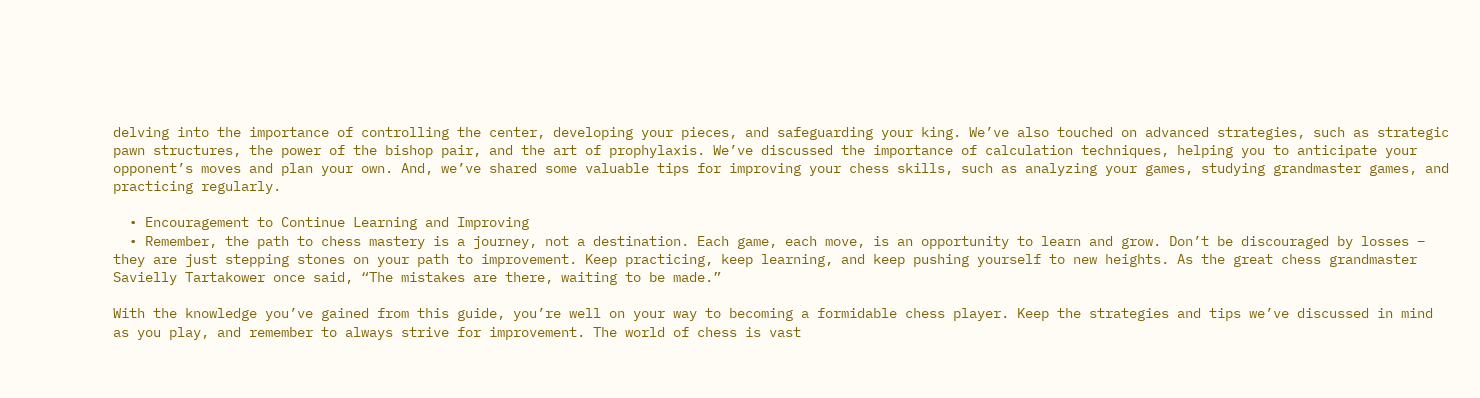delving into the importance of controlling the center, developing your pieces, and safeguarding your king. We’ve also touched on advanced strategies, such as strategic pawn structures, the power of the bishop pair, and the art of prophylaxis. We’ve discussed the importance of calculation techniques, helping you to anticipate your opponent’s moves and plan your own. And, we’ve shared some valuable tips for improving your chess skills, such as analyzing your games, studying grandmaster games, and practicing regularly.

  • Encouragement to Continue Learning and Improving
  • Remember, the path to chess mastery is a journey, not a destination. Each game, each move, is an opportunity to learn and grow. Don’t be discouraged by losses – they are just stepping stones on your path to improvement. Keep practicing, keep learning, and keep pushing yourself to new heights. As the great chess grandmaster Savielly Tartakower once said, “The mistakes are there, waiting to be made.”

With the knowledge you’ve gained from this guide, you’re well on your way to becoming a formidable chess player. Keep the strategies and tips we’ve discussed in mind as you play, and remember to always strive for improvement. The world of chess is vast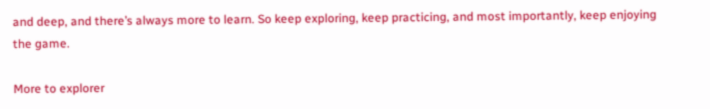and deep, and there’s always more to learn. So keep exploring, keep practicing, and most importantly, keep enjoying the game.

More to explorer